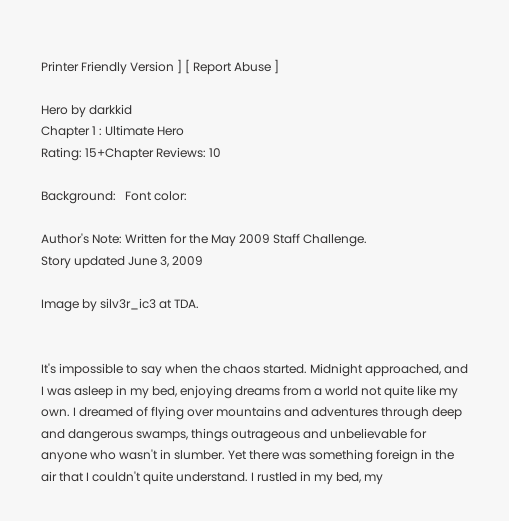Printer Friendly Version ] [ Report Abuse ]

Hero by darkkid
Chapter 1 : Ultimate Hero
Rating: 15+Chapter Reviews: 10

Background:   Font color:

Author's Note: Written for the May 2009 Staff Challenge.
Story updated June 3, 2009

Image by silv3r_ic3 at TDA.


It's impossible to say when the chaos started. Midnight approached, and I was asleep in my bed, enjoying dreams from a world not quite like my own. I dreamed of flying over mountains and adventures through deep and dangerous swamps, things outrageous and unbelievable for anyone who wasn't in slumber. Yet there was something foreign in the air that I couldn't quite understand. I rustled in my bed, my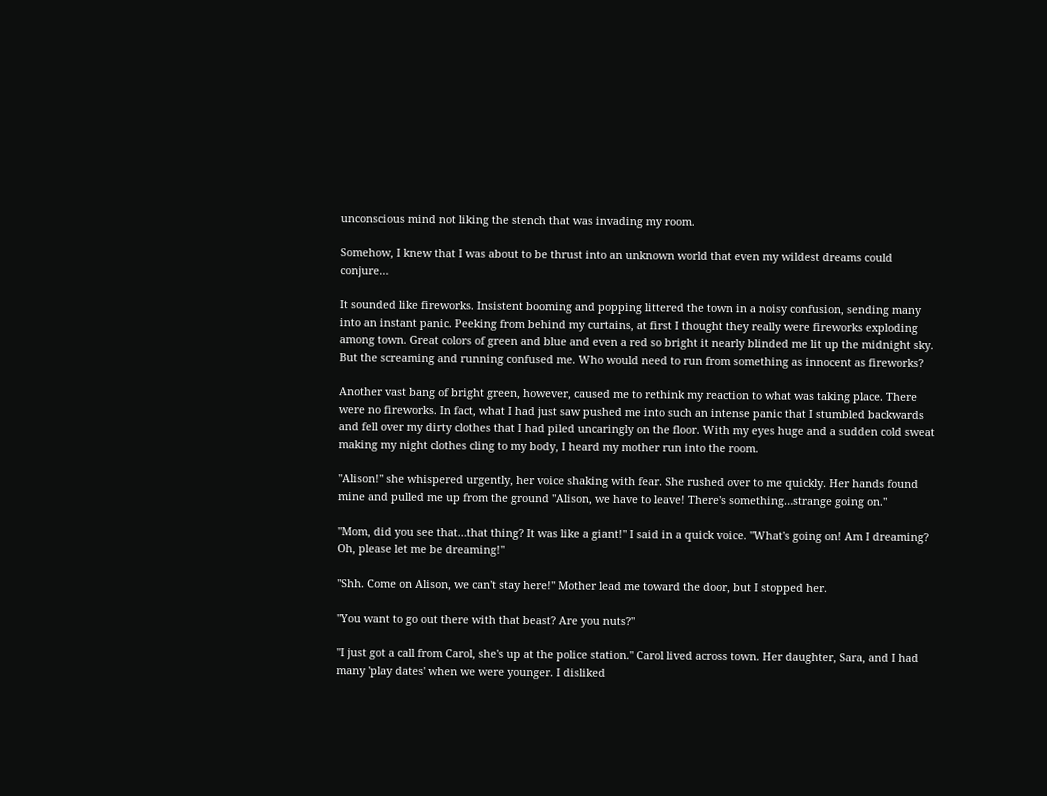unconscious mind not liking the stench that was invading my room.

Somehow, I knew that I was about to be thrust into an unknown world that even my wildest dreams could conjure…

It sounded like fireworks. Insistent booming and popping littered the town in a noisy confusion, sending many into an instant panic. Peeking from behind my curtains, at first I thought they really were fireworks exploding among town. Great colors of green and blue and even a red so bright it nearly blinded me lit up the midnight sky. But the screaming and running confused me. Who would need to run from something as innocent as fireworks?

Another vast bang of bright green, however, caused me to rethink my reaction to what was taking place. There were no fireworks. In fact, what I had just saw pushed me into such an intense panic that I stumbled backwards and fell over my dirty clothes that I had piled uncaringly on the floor. With my eyes huge and a sudden cold sweat making my night clothes cling to my body, I heard my mother run into the room.

"Alison!" she whispered urgently, her voice shaking with fear. She rushed over to me quickly. Her hands found mine and pulled me up from the ground "Alison, we have to leave! There's something…strange going on."

"Mom, did you see that…that thing? It was like a giant!" I said in a quick voice. "What's going on! Am I dreaming? Oh, please let me be dreaming!"

"Shh. Come on Alison, we can't stay here!" Mother lead me toward the door, but I stopped her.

"You want to go out there with that beast? Are you nuts?"

"I just got a call from Carol, she's up at the police station." Carol lived across town. Her daughter, Sara, and I had many 'play dates' when we were younger. I disliked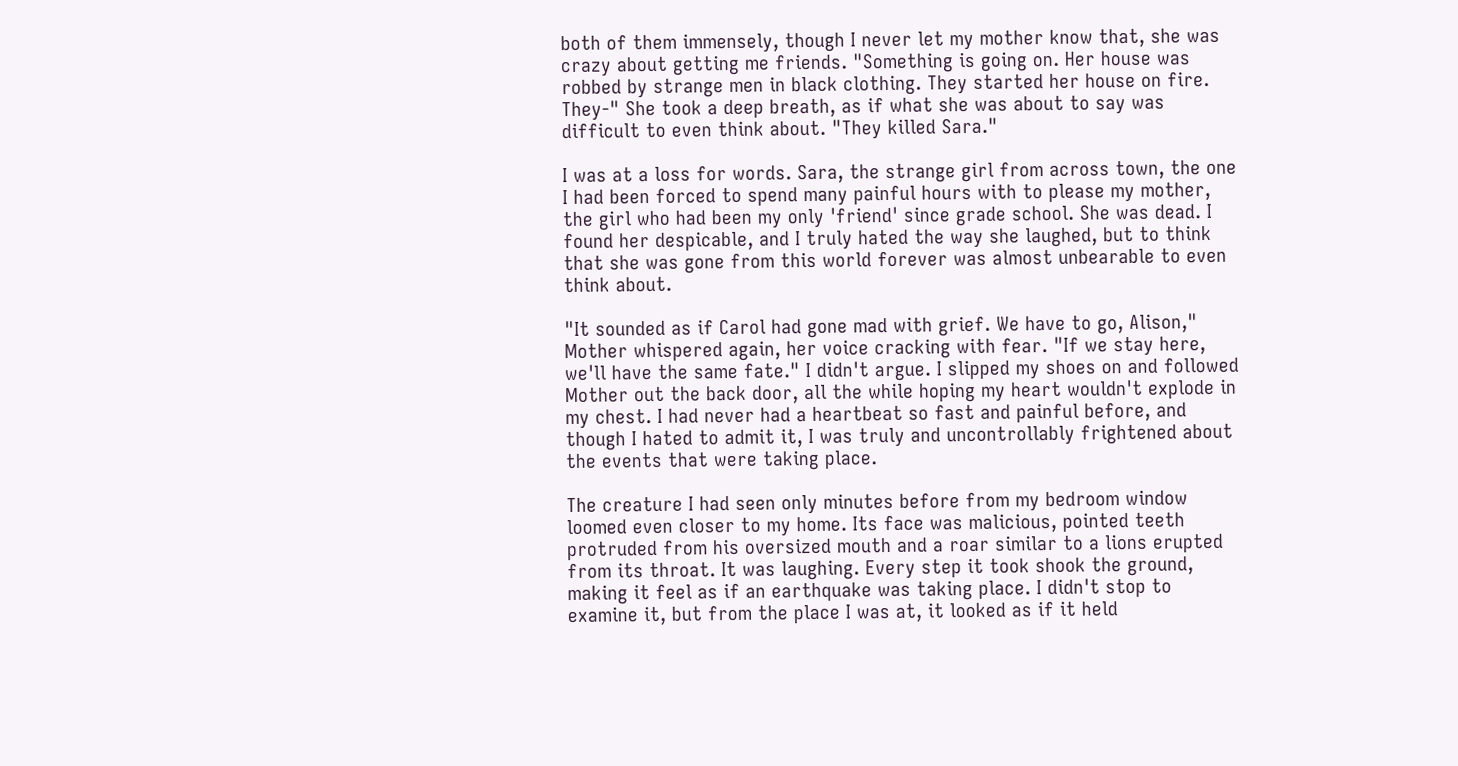both of them immensely, though I never let my mother know that, she was crazy about getting me friends. "Something is going on. Her house was robbed by strange men in black clothing. They started her house on fire. They-" She took a deep breath, as if what she was about to say was difficult to even think about. "They killed Sara."

I was at a loss for words. Sara, the strange girl from across town, the one I had been forced to spend many painful hours with to please my mother, the girl who had been my only 'friend' since grade school. She was dead. I found her despicable, and I truly hated the way she laughed, but to think that she was gone from this world forever was almost unbearable to even think about.

"It sounded as if Carol had gone mad with grief. We have to go, Alison," Mother whispered again, her voice cracking with fear. "If we stay here, we'll have the same fate." I didn't argue. I slipped my shoes on and followed Mother out the back door, all the while hoping my heart wouldn't explode in my chest. I had never had a heartbeat so fast and painful before, and though I hated to admit it, I was truly and uncontrollably frightened about the events that were taking place.

The creature I had seen only minutes before from my bedroom window loomed even closer to my home. Its face was malicious, pointed teeth protruded from his oversized mouth and a roar similar to a lions erupted from its throat. It was laughing. Every step it took shook the ground, making it feel as if an earthquake was taking place. I didn't stop to examine it, but from the place I was at, it looked as if it held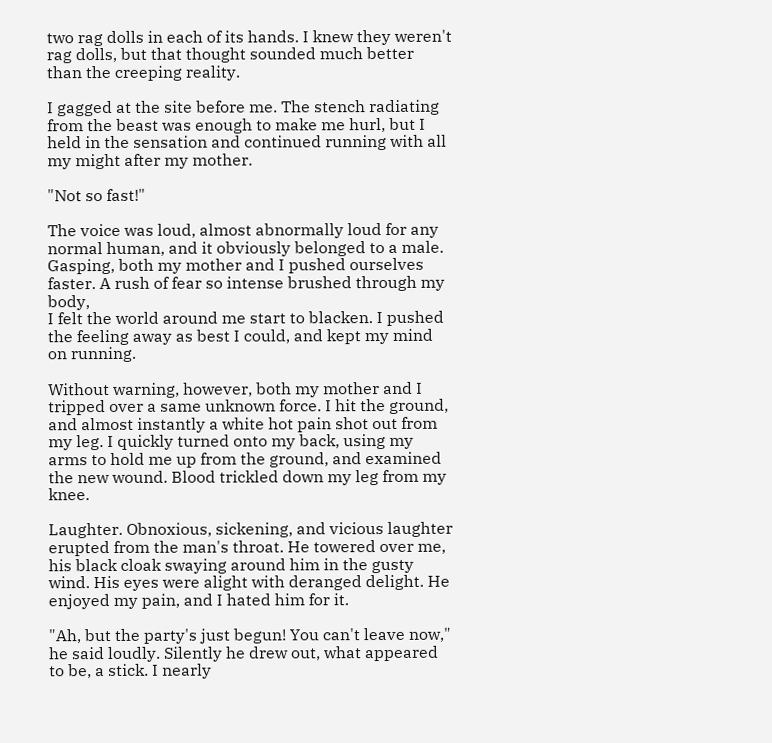two rag dolls in each of its hands. I knew they weren't rag dolls, but that thought sounded much better than the creeping reality.

I gagged at the site before me. The stench radiating from the beast was enough to make me hurl, but I held in the sensation and continued running with all my might after my mother.

"Not so fast!"

The voice was loud, almost abnormally loud for any normal human, and it obviously belonged to a male. Gasping, both my mother and I pushed ourselves faster. A rush of fear so intense brushed through my body,
I felt the world around me start to blacken. I pushed the feeling away as best I could, and kept my mind on running.

Without warning, however, both my mother and I tripped over a same unknown force. I hit the ground, and almost instantly a white hot pain shot out from my leg. I quickly turned onto my back, using my arms to hold me up from the ground, and examined the new wound. Blood trickled down my leg from my knee.

Laughter. Obnoxious, sickening, and vicious laughter erupted from the man's throat. He towered over me, his black cloak swaying around him in the gusty wind. His eyes were alight with deranged delight. He enjoyed my pain, and I hated him for it.

"Ah, but the party's just begun! You can't leave now," he said loudly. Silently he drew out, what appeared to be, a stick. I nearly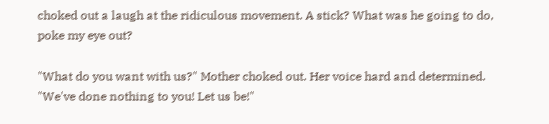choked out a laugh at the ridiculous movement. A stick? What was he going to do, poke my eye out?

"What do you want with us?" Mother choked out. Her voice hard and determined. "We've done nothing to you! Let us be!"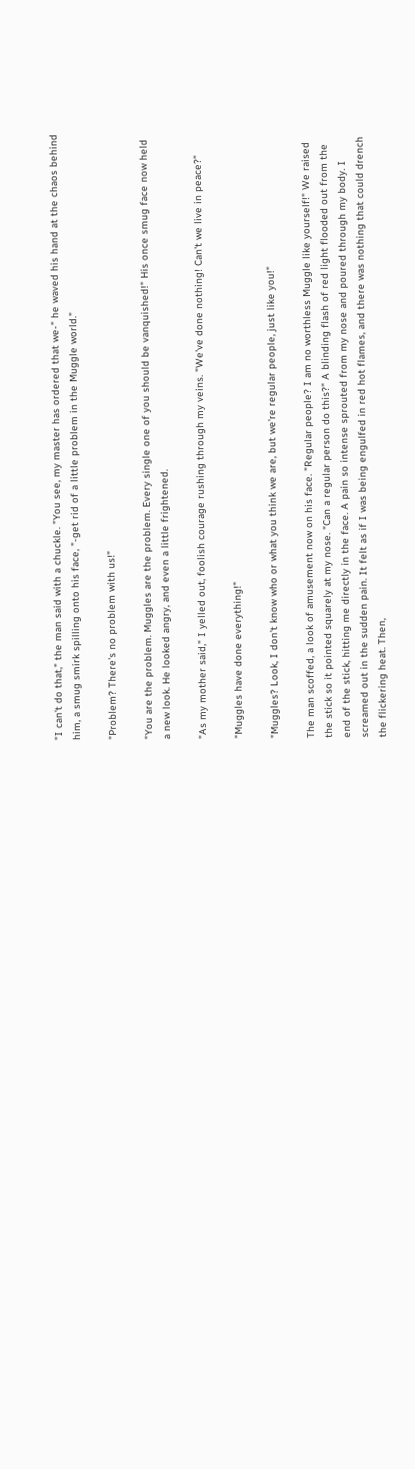"I can't do that," the man said with a chuckle. "You see, my master has ordered that we-" he waved his hand at the chaos behind him, a smug smirk spilling onto his face, "-get rid of a little problem in the Muggle world."

"Problem? There's no problem with us!"

"You are the problem. Muggles are the problem. Every single one of you should be vanquished!" His once smug face now held a new look. He looked angry, and even a little frightened.

"As my mother said," I yelled out, foolish courage rushing through my veins. "We've done nothing! Can't we live in peace?"

"Muggles have done everything!"

"Muggles? Look, I don't know who or what you think we are, but we're regular people, just like you!"

The man scoffed, a look of amusement now on his face. "Regular people? I am no worthless Muggle like yourself!" We raised the stick so it pointed squarely at my nose. "Can a regular person do this?" A blinding flash of red light flooded out from the end of the stick, hitting me directly in the face. A pain so intense sprouted from my nose and poured through my body. I screamed out in the sudden pain. It felt as if I was being engulfed in red hot flames, and there was nothing that could drench the flickering heat. Then,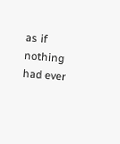as if nothing had ever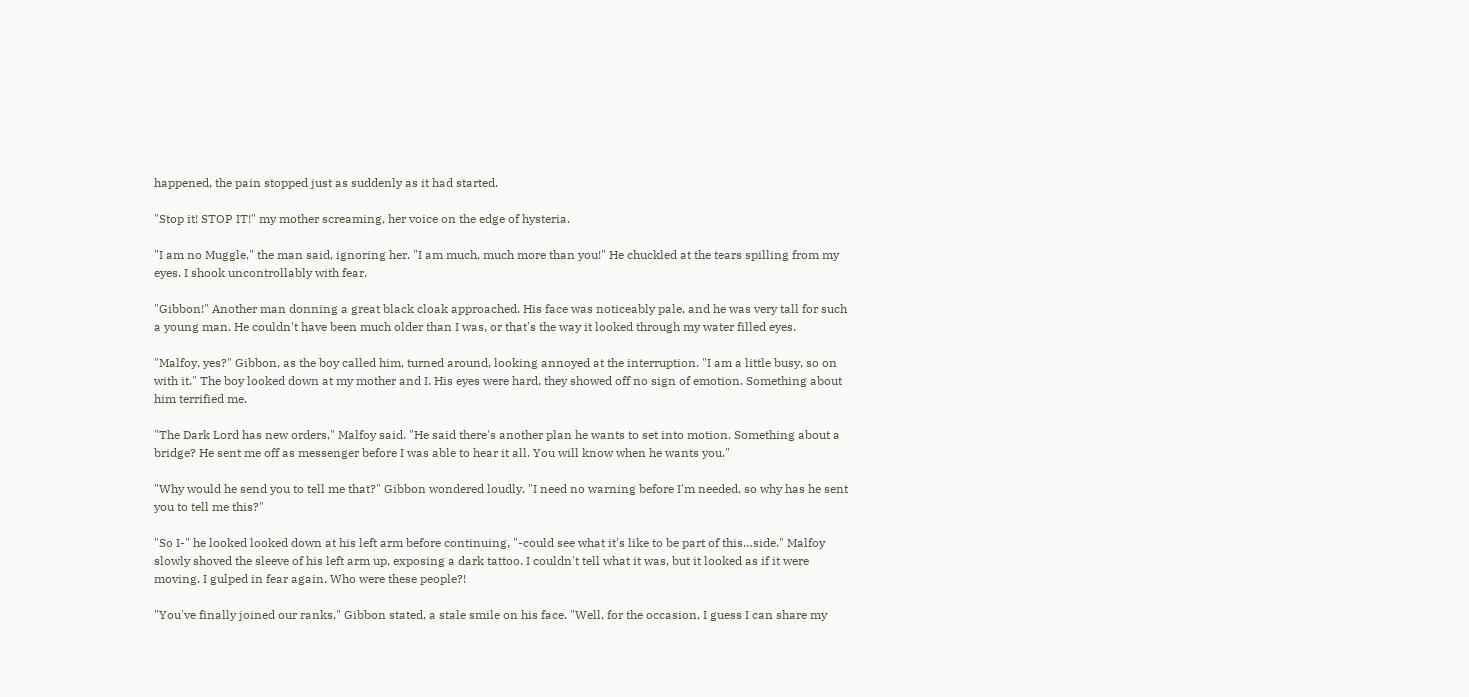happened, the pain stopped just as suddenly as it had started.

"Stop it! STOP IT!" my mother screaming, her voice on the edge of hysteria.

"I am no Muggle," the man said, ignoring her. "I am much, much more than you!" He chuckled at the tears spilling from my eyes. I shook uncontrollably with fear.

"Gibbon!" Another man donning a great black cloak approached. His face was noticeably pale, and he was very tall for such a young man. He couldn't have been much older than I was, or that's the way it looked through my water filled eyes.

"Malfoy, yes?" Gibbon, as the boy called him, turned around, looking annoyed at the interruption. "I am a little busy, so on with it." The boy looked down at my mother and I. His eyes were hard, they showed off no sign of emotion. Something about him terrified me.

"The Dark Lord has new orders," Malfoy said. "He said there's another plan he wants to set into motion. Something about a bridge? He sent me off as messenger before I was able to hear it all. You will know when he wants you."

"Why would he send you to tell me that?" Gibbon wondered loudly. "I need no warning before I'm needed, so why has he sent you to tell me this?"

"So I-" he looked looked down at his left arm before continuing, "-could see what it's like to be part of this…side." Malfoy slowly shoved the sleeve of his left arm up, exposing a dark tattoo. I couldn't tell what it was, but it looked as if it were moving. I gulped in fear again. Who were these people?!

"You've finally joined our ranks," Gibbon stated, a stale smile on his face. "Well, for the occasion, I guess I can share my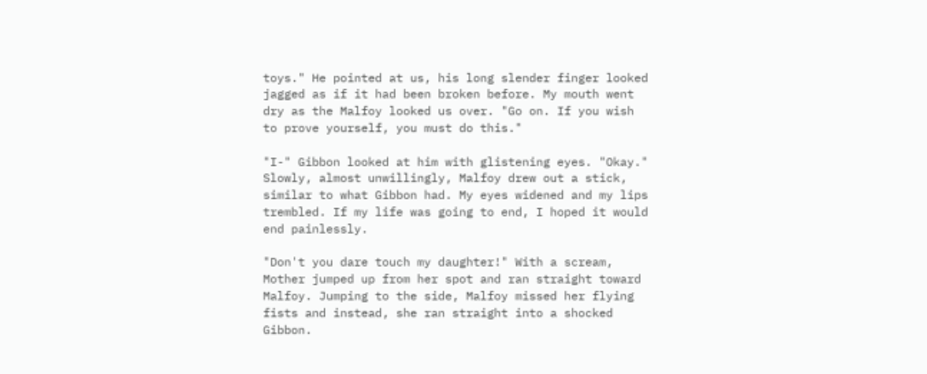toys." He pointed at us, his long slender finger looked jagged as if it had been broken before. My mouth went dry as the Malfoy looked us over. "Go on. If you wish to prove yourself, you must do this."

"I-" Gibbon looked at him with glistening eyes. "Okay." Slowly, almost unwillingly, Malfoy drew out a stick, similar to what Gibbon had. My eyes widened and my lips trembled. If my life was going to end, I hoped it would end painlessly.

"Don't you dare touch my daughter!" With a scream, Mother jumped up from her spot and ran straight toward Malfoy. Jumping to the side, Malfoy missed her flying fists and instead, she ran straight into a shocked Gibbon.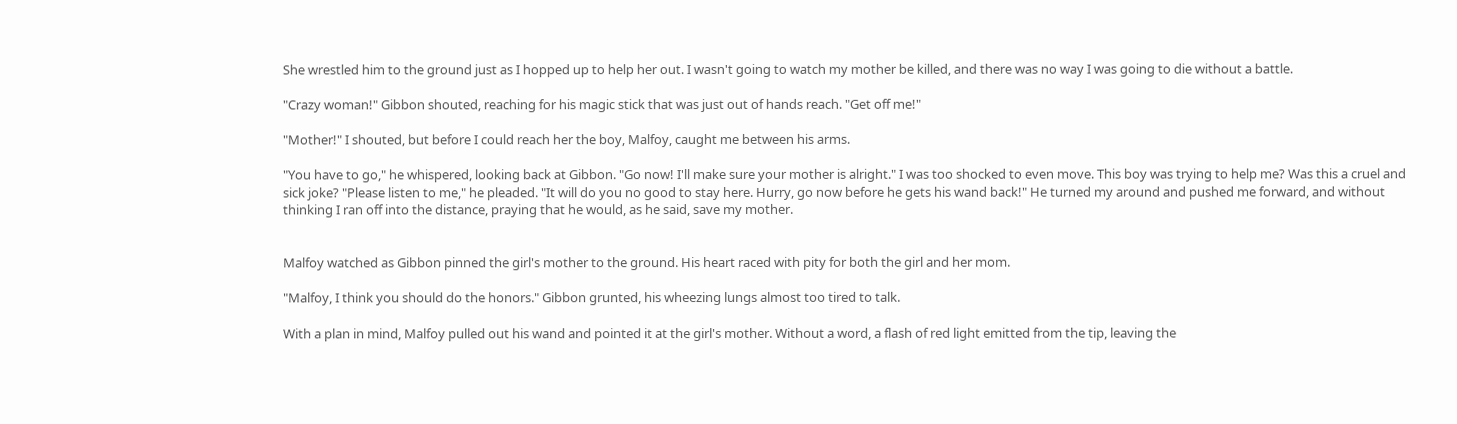She wrestled him to the ground just as I hopped up to help her out. I wasn't going to watch my mother be killed, and there was no way I was going to die without a battle.

"Crazy woman!" Gibbon shouted, reaching for his magic stick that was just out of hands reach. "Get off me!"

"Mother!" I shouted, but before I could reach her the boy, Malfoy, caught me between his arms.

"You have to go," he whispered, looking back at Gibbon. "Go now! I'll make sure your mother is alright." I was too shocked to even move. This boy was trying to help me? Was this a cruel and sick joke? "Please listen to me," he pleaded. "It will do you no good to stay here. Hurry, go now before he gets his wand back!" He turned my around and pushed me forward, and without thinking I ran off into the distance, praying that he would, as he said, save my mother.


Malfoy watched as Gibbon pinned the girl's mother to the ground. His heart raced with pity for both the girl and her mom.

"Malfoy, I think you should do the honors." Gibbon grunted, his wheezing lungs almost too tired to talk.

With a plan in mind, Malfoy pulled out his wand and pointed it at the girl's mother. Without a word, a flash of red light emitted from the tip, leaving the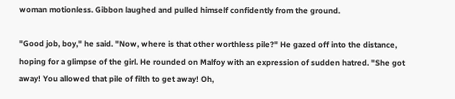woman motionless. Gibbon laughed and pulled himself confidently from the ground.

"Good job, boy," he said. "Now, where is that other worthless pile?" He gazed off into the distance, hoping for a glimpse of the girl. He rounded on Malfoy with an expression of sudden hatred. "She got away! You allowed that pile of filth to get away! Oh,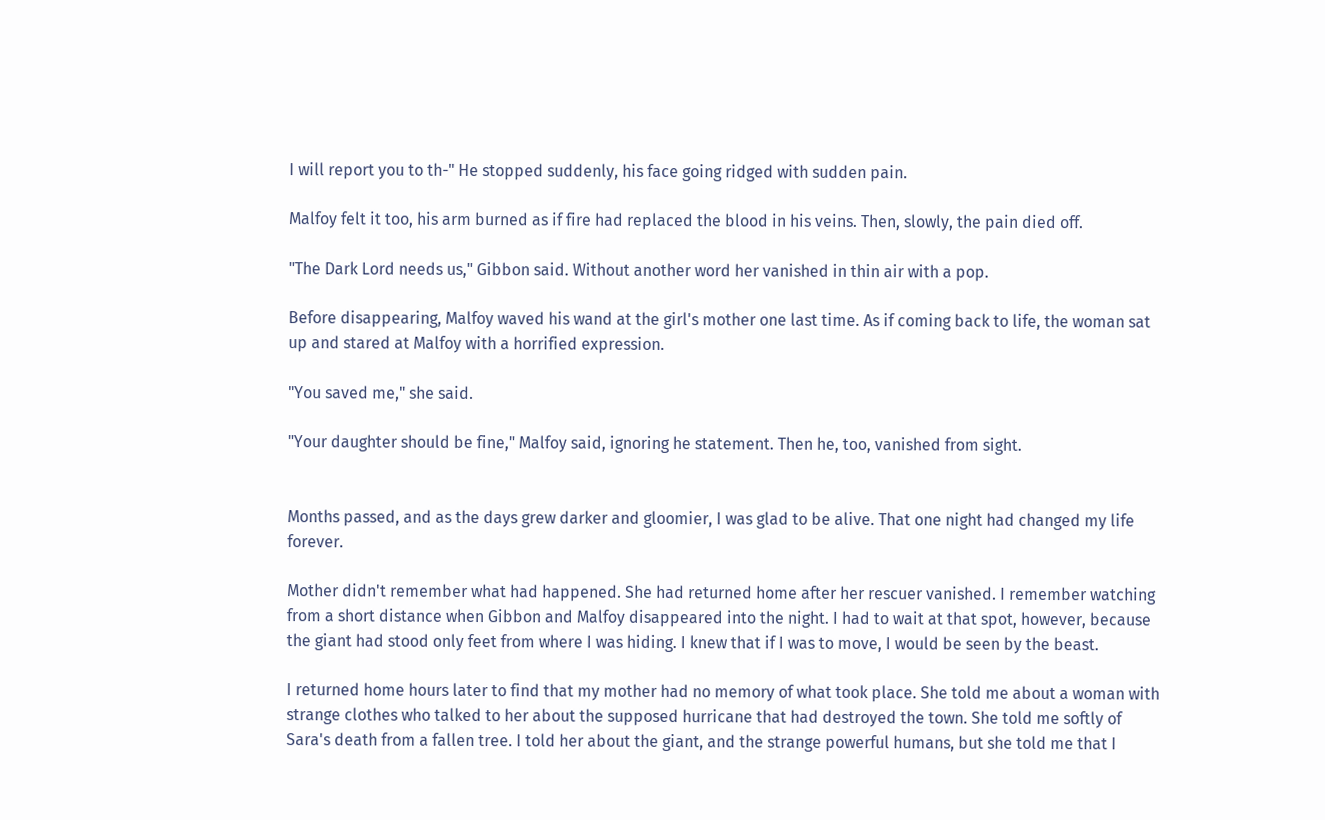I will report you to th-" He stopped suddenly, his face going ridged with sudden pain.

Malfoy felt it too, his arm burned as if fire had replaced the blood in his veins. Then, slowly, the pain died off.

"The Dark Lord needs us," Gibbon said. Without another word her vanished in thin air with a pop.

Before disappearing, Malfoy waved his wand at the girl's mother one last time. As if coming back to life, the woman sat up and stared at Malfoy with a horrified expression.

"You saved me," she said.

"Your daughter should be fine," Malfoy said, ignoring he statement. Then he, too, vanished from sight.


Months passed, and as the days grew darker and gloomier, I was glad to be alive. That one night had changed my life forever.

Mother didn't remember what had happened. She had returned home after her rescuer vanished. I remember watching from a short distance when Gibbon and Malfoy disappeared into the night. I had to wait at that spot, however, because the giant had stood only feet from where I was hiding. I knew that if I was to move, I would be seen by the beast.

I returned home hours later to find that my mother had no memory of what took place. She told me about a woman with strange clothes who talked to her about the supposed hurricane that had destroyed the town. She told me softly of Sara's death from a fallen tree. I told her about the giant, and the strange powerful humans, but she told me that I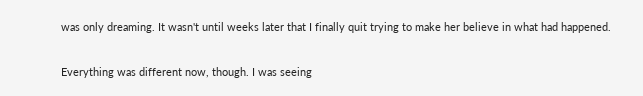was only dreaming. It wasn't until weeks later that I finally quit trying to make her believe in what had happened.

Everything was different now, though. I was seeing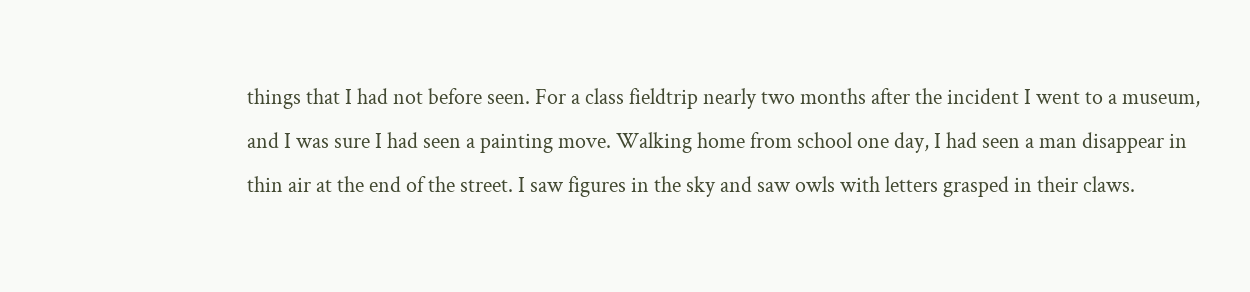things that I had not before seen. For a class fieldtrip nearly two months after the incident I went to a museum, and I was sure I had seen a painting move. Walking home from school one day, I had seen a man disappear in thin air at the end of the street. I saw figures in the sky and saw owls with letters grasped in their claws.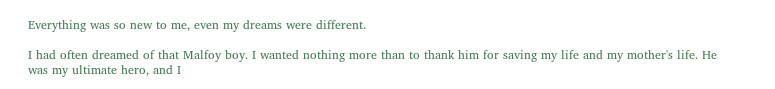Everything was so new to me, even my dreams were different.

I had often dreamed of that Malfoy boy. I wanted nothing more than to thank him for saving my life and my mother's life. He was my ultimate hero, and I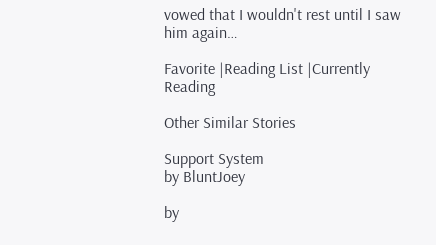vowed that I wouldn't rest until I saw him again…

Favorite |Reading List |Currently Reading

Other Similar Stories

Support System
by BluntJoey

by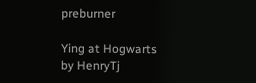preburner

Ying at Hogwarts
by HenryTj